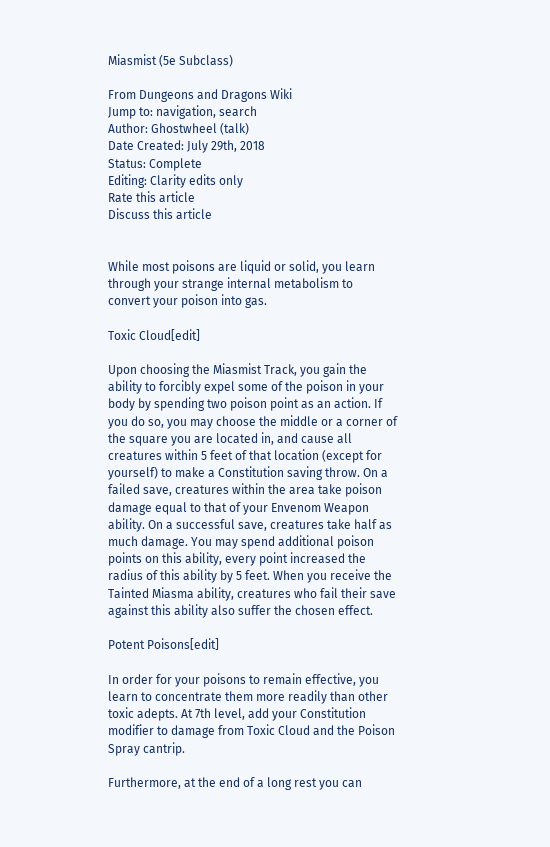Miasmist (5e Subclass)

From Dungeons and Dragons Wiki
Jump to: navigation, search
Author: Ghostwheel (talk)
Date Created: July 29th, 2018
Status: Complete
Editing: Clarity edits only
Rate this article
Discuss this article


While most poisons are liquid or solid, you learn through your strange internal metabolism to convert your poison into gas.

Toxic Cloud[edit]

Upon choosing the Miasmist Track, you gain the ability to forcibly expel some of the poison in your body by spending two poison point as an action. If you do so, you may choose the middle or a corner of the square you are located in, and cause all creatures within 5 feet of that location (except for yourself) to make a Constitution saving throw. On a failed save, creatures within the area take poison damage equal to that of your Envenom Weapon ability. On a successful save, creatures take half as much damage. You may spend additional poison points on this ability, every point increased the radius of this ability by 5 feet. When you receive the Tainted Miasma ability, creatures who fail their save against this ability also suffer the chosen effect.

Potent Poisons[edit]

In order for your poisons to remain effective, you learn to concentrate them more readily than other toxic adepts. At 7th level, add your Constitution modifier to damage from Toxic Cloud and the Poison Spray cantrip.

Furthermore, at the end of a long rest you can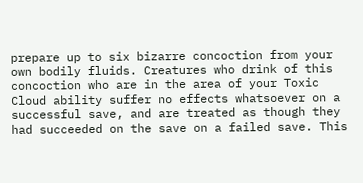prepare up to six bizarre concoction from your own bodily fluids. Creatures who drink of this concoction who are in the area of your Toxic Cloud ability suffer no effects whatsoever on a successful save, and are treated as though they had succeeded on the save on a failed save. This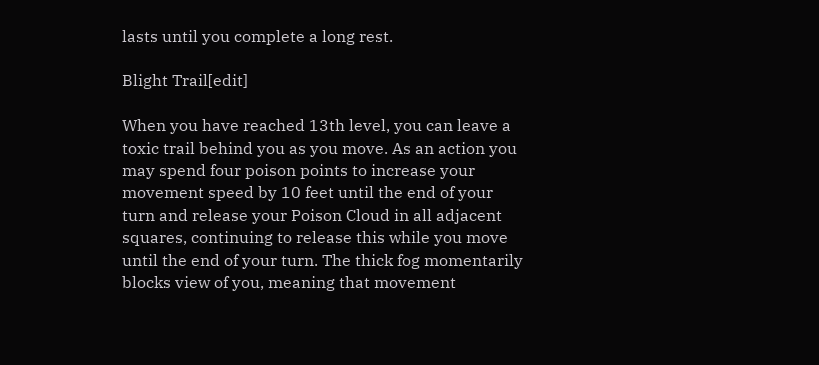lasts until you complete a long rest.

Blight Trail[edit]

When you have reached 13th level, you can leave a toxic trail behind you as you move. As an action you may spend four poison points to increase your movement speed by 10 feet until the end of your turn and release your Poison Cloud in all adjacent squares, continuing to release this while you move until the end of your turn. The thick fog momentarily blocks view of you, meaning that movement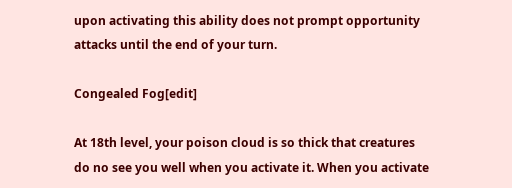upon activating this ability does not prompt opportunity attacks until the end of your turn.

Congealed Fog[edit]

At 18th level, your poison cloud is so thick that creatures do no see you well when you activate it. When you activate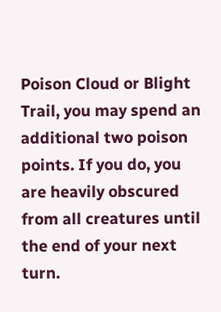Poison Cloud or Blight Trail, you may spend an additional two poison points. If you do, you are heavily obscured from all creatures until the end of your next turn.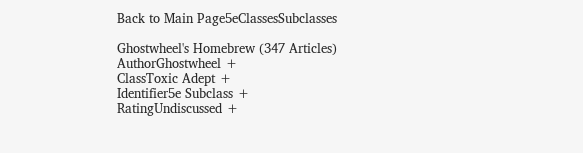Back to Main Page5eClassesSubclasses

Ghostwheel's Homebrew (347 Articles)
AuthorGhostwheel +
ClassToxic Adept +
Identifier5e Subclass +
RatingUndiscussed +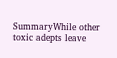SummaryWhile other toxic adepts leave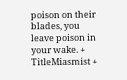poison on their blades, you leave poison in your wake. +
TitleMiasmist +